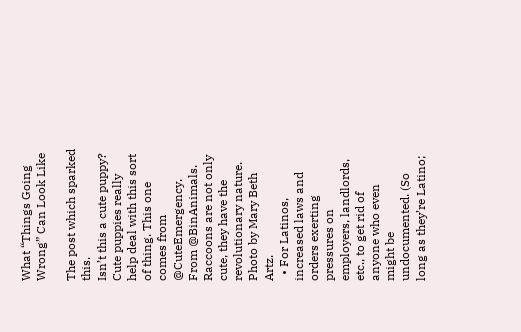What “Things Going Wrong” Can Look Like

The post which sparked this.
Isn’t this a cute puppy? Cute puppies really help deal with this sort of thing. This one comes from @CuteEmergency.
From @BinAnimals. Raccoons are not only cute, they have the revolutionary nature. Photo by Mary Beth Artz.
  • For Latinos, increased laws and orders exerting pressures on employers, landlords, etc., to get rid of anyone who even might be undocumented. (So long as they’re Latino;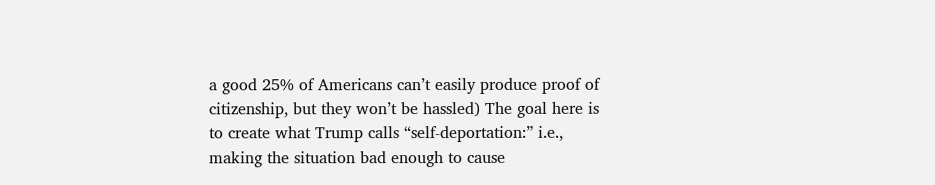a good 25% of Americans can’t easily produce proof of citizenship, but they won’t be hassled) The goal here is to create what Trump calls “self-deportation:” i.e., making the situation bad enough to cause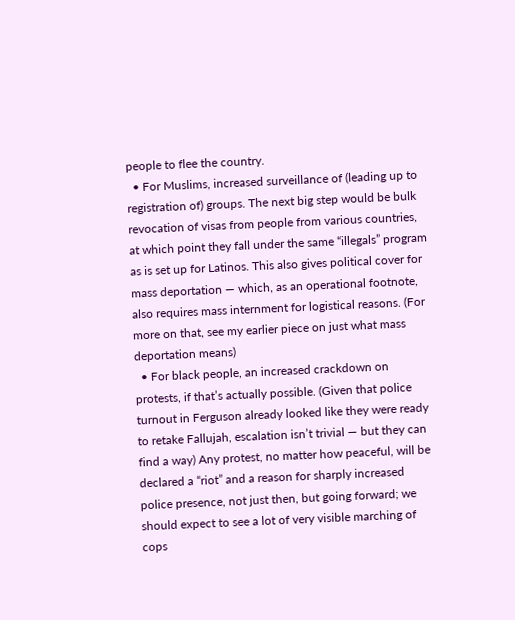people to flee the country.
  • For Muslims, increased surveillance of (leading up to registration of) groups. The next big step would be bulk revocation of visas from people from various countries, at which point they fall under the same “illegals” program as is set up for Latinos. This also gives political cover for mass deportation — which, as an operational footnote, also requires mass internment for logistical reasons. (For more on that, see my earlier piece on just what mass deportation means)
  • For black people, an increased crackdown on protests, if that’s actually possible. (Given that police turnout in Ferguson already looked like they were ready to retake Fallujah, escalation isn’t trivial — but they can find a way) Any protest, no matter how peaceful, will be declared a “riot” and a reason for sharply increased police presence, not just then, but going forward; we should expect to see a lot of very visible marching of cops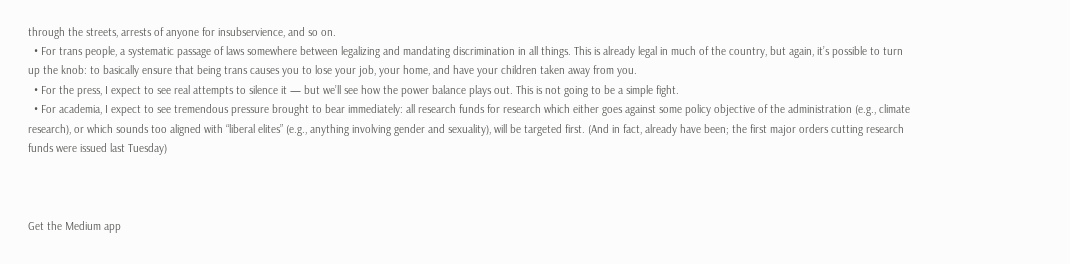through the streets, arrests of anyone for insubservience, and so on.
  • For trans people, a systematic passage of laws somewhere between legalizing and mandating discrimination in all things. This is already legal in much of the country, but again, it’s possible to turn up the knob: to basically ensure that being trans causes you to lose your job, your home, and have your children taken away from you.
  • For the press, I expect to see real attempts to silence it — but we’ll see how the power balance plays out. This is not going to be a simple fight.
  • For academia, I expect to see tremendous pressure brought to bear immediately: all research funds for research which either goes against some policy objective of the administration (e.g., climate research), or which sounds too aligned with “liberal elites” (e.g., anything involving gender and sexuality), will be targeted first. (And in fact, already have been; the first major orders cutting research funds were issued last Tuesday)



Get the Medium app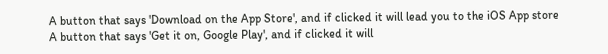A button that says 'Download on the App Store', and if clicked it will lead you to the iOS App store
A button that says 'Get it on, Google Play', and if clicked it will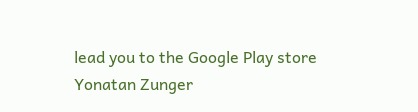lead you to the Google Play store
Yonatan Zunger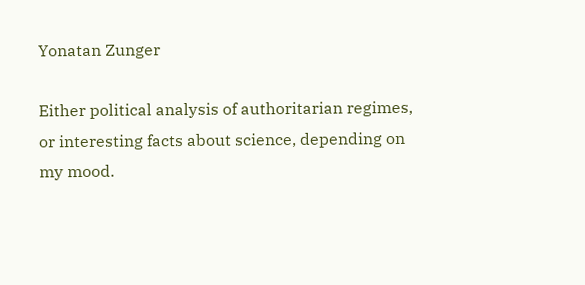Yonatan Zunger

Either political analysis of authoritarian regimes, or interesting facts about science, depending on my mood.